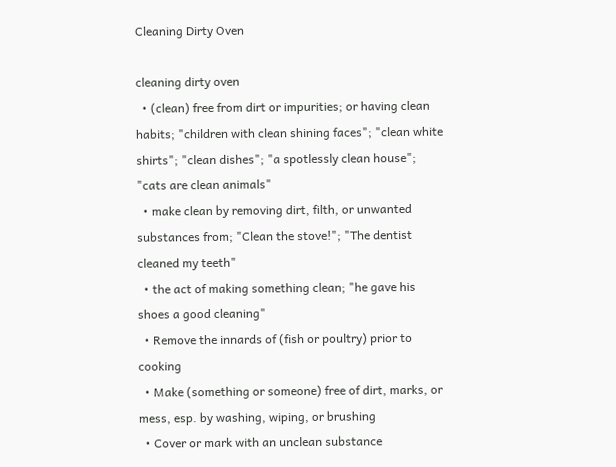Cleaning Dirty Oven

cleaning dirty oven
  • (clean) free from dirt or impurities; or having clean habits; "children with clean shining faces"; "clean white shirts"; "clean dishes"; "a spotlessly clean house"; "cats are clean animals"
  • make clean by removing dirt, filth, or unwanted substances from; "Clean the stove!"; "The dentist cleaned my teeth"
  • the act of making something clean; "he gave his shoes a good cleaning"
  • Remove the innards of (fish or poultry) prior to cooking
  • Make (something or someone) free of dirt, marks, or mess, esp. by washing, wiping, or brushing
  • Cover or mark with an unclean substance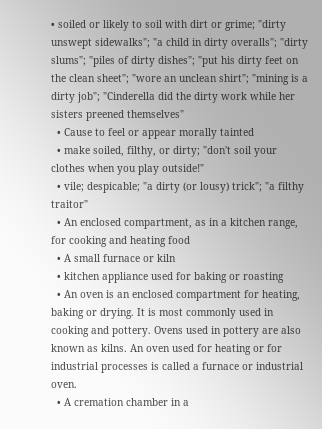• soiled or likely to soil with dirt or grime; "dirty unswept sidewalks"; "a child in dirty overalls"; "dirty slums"; "piles of dirty dishes"; "put his dirty feet on the clean sheet"; "wore an unclean shirt"; "mining is a dirty job"; "Cinderella did the dirty work while her sisters preened themselves"
  • Cause to feel or appear morally tainted
  • make soiled, filthy, or dirty; "don't soil your clothes when you play outside!"
  • vile; despicable; "a dirty (or lousy) trick"; "a filthy traitor"
  • An enclosed compartment, as in a kitchen range, for cooking and heating food
  • A small furnace or kiln
  • kitchen appliance used for baking or roasting
  • An oven is an enclosed compartment for heating, baking or drying. It is most commonly used in cooking and pottery. Ovens used in pottery are also known as kilns. An oven used for heating or for industrial processes is called a furnace or industrial oven.
  • A cremation chamber in a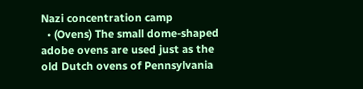Nazi concentration camp
  • (Ovens) The small dome-shaped adobe ovens are used just as the old Dutch ovens of Pennsylvania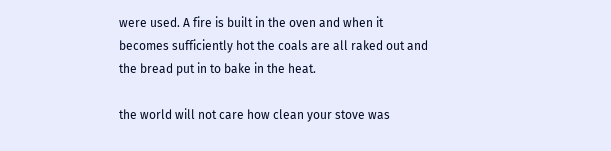were used. A fire is built in the oven and when it becomes sufficiently hot the coals are all raked out and the bread put in to bake in the heat.

the world will not care how clean your stove was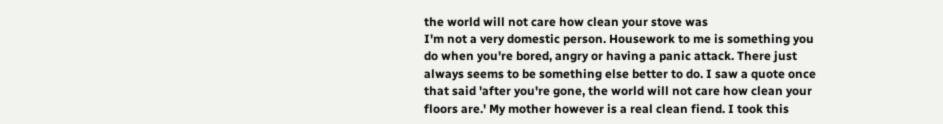the world will not care how clean your stove was
I'm not a very domestic person. Housework to me is something you do when you're bored, angry or having a panic attack. There just always seems to be something else better to do. I saw a quote once that said 'after you're gone, the world will not care how clean your floors are.' My mother however is a real clean fiend. I took this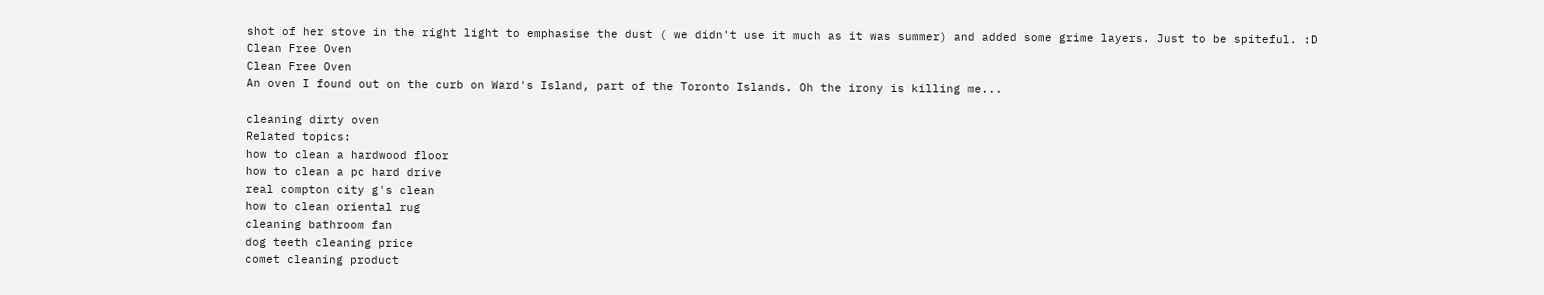shot of her stove in the right light to emphasise the dust ( we didn't use it much as it was summer) and added some grime layers. Just to be spiteful. :D
Clean Free Oven
Clean Free Oven
An oven I found out on the curb on Ward's Island, part of the Toronto Islands. Oh the irony is killing me...

cleaning dirty oven
Related topics:
how to clean a hardwood floor
how to clean a pc hard drive
real compton city g's clean
how to clean oriental rug
cleaning bathroom fan
dog teeth cleaning price
comet cleaning product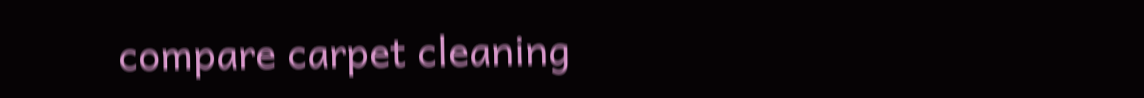compare carpet cleaning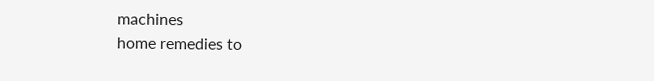machines
home remedies to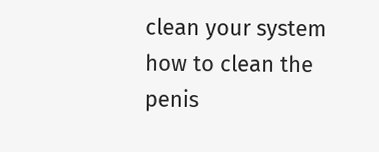clean your system
how to clean the penis